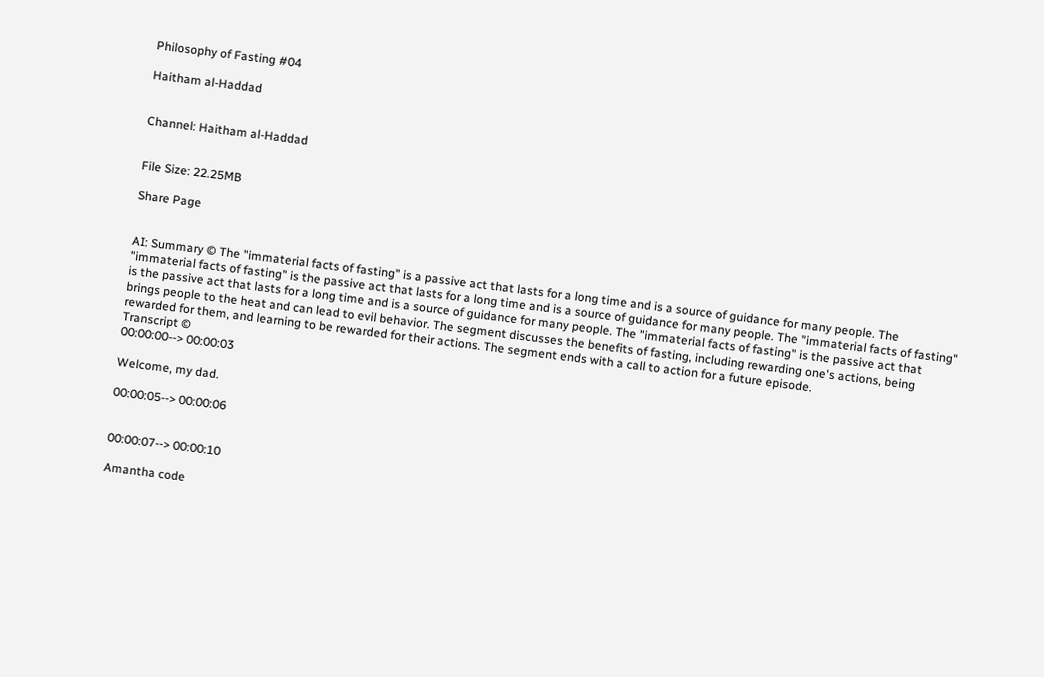Philosophy of Fasting #04

Haitham al-Haddad


Channel: Haitham al-Haddad


File Size: 22.25MB

Share Page


AI: Summary © The "immaterial facts of fasting" is a passive act that lasts for a long time and is a source of guidance for many people. The "immaterial facts of fasting" is the passive act that lasts for a long time and is a source of guidance for many people. The "immaterial facts of fasting" is the passive act that lasts for a long time and is a source of guidance for many people. The "immaterial facts of fasting" is the passive act that brings people to the heat and can lead to evil behavior. The segment discusses the benefits of fasting, including rewarding one's actions, being rewarded for them, and learning to be rewarded for their actions. The segment ends with a call to action for a future episode.
Transcript ©
00:00:00--> 00:00:03

Welcome, my dad.

00:00:05--> 00:00:06


00:00:07--> 00:00:10

Amantha code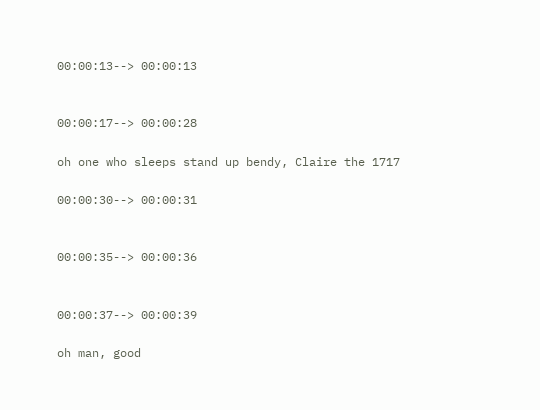00:00:13--> 00:00:13


00:00:17--> 00:00:28

oh one who sleeps stand up bendy, Claire the 1717

00:00:30--> 00:00:31


00:00:35--> 00:00:36


00:00:37--> 00:00:39

oh man, good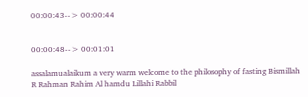00:00:43--> 00:00:44


00:00:48--> 00:01:01

assalamualaikum a very warm welcome to the philosophy of fasting Bismillah R Rahman Rahim Al hamdu Lillahi Rabbil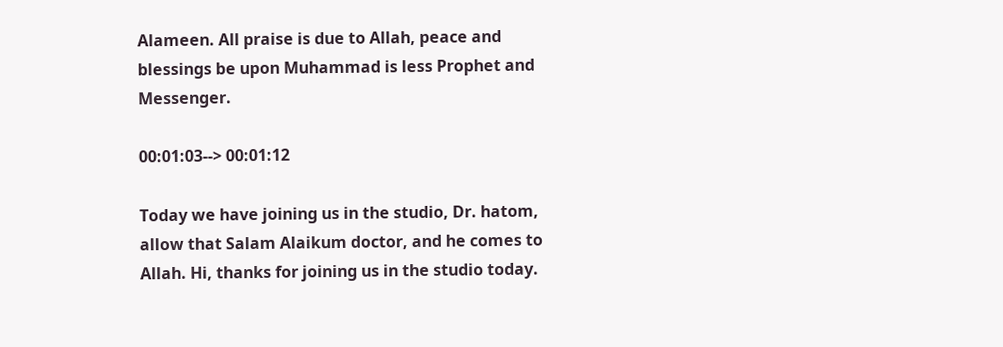Alameen. All praise is due to Allah, peace and blessings be upon Muhammad is less Prophet and Messenger.

00:01:03--> 00:01:12

Today we have joining us in the studio, Dr. hatom, allow that Salam Alaikum doctor, and he comes to Allah. Hi, thanks for joining us in the studio today.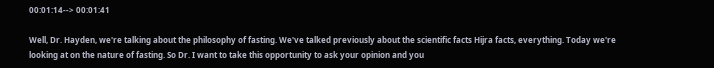00:01:14--> 00:01:41

Well, Dr. Hayden, we're talking about the philosophy of fasting. We've talked previously about the scientific facts Hijra facts, everything. Today we're looking at on the nature of fasting. So Dr. I want to take this opportunity to ask your opinion and you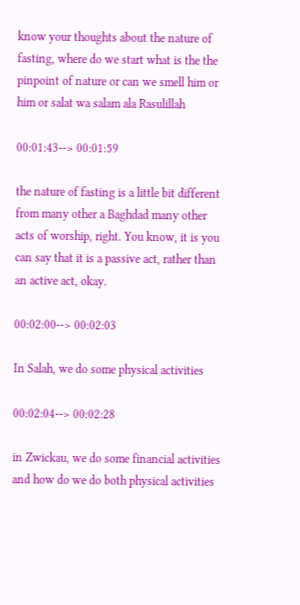know your thoughts about the nature of fasting, where do we start what is the the pinpoint of nature or can we smell him or him or salat wa salam ala Rasulillah

00:01:43--> 00:01:59

the nature of fasting is a little bit different from many other a Baghdad many other acts of worship, right. You know, it is you can say that it is a passive act, rather than an active act, okay.

00:02:00--> 00:02:03

In Salah, we do some physical activities

00:02:04--> 00:02:28

in Zwickau, we do some financial activities and how do we do both physical activities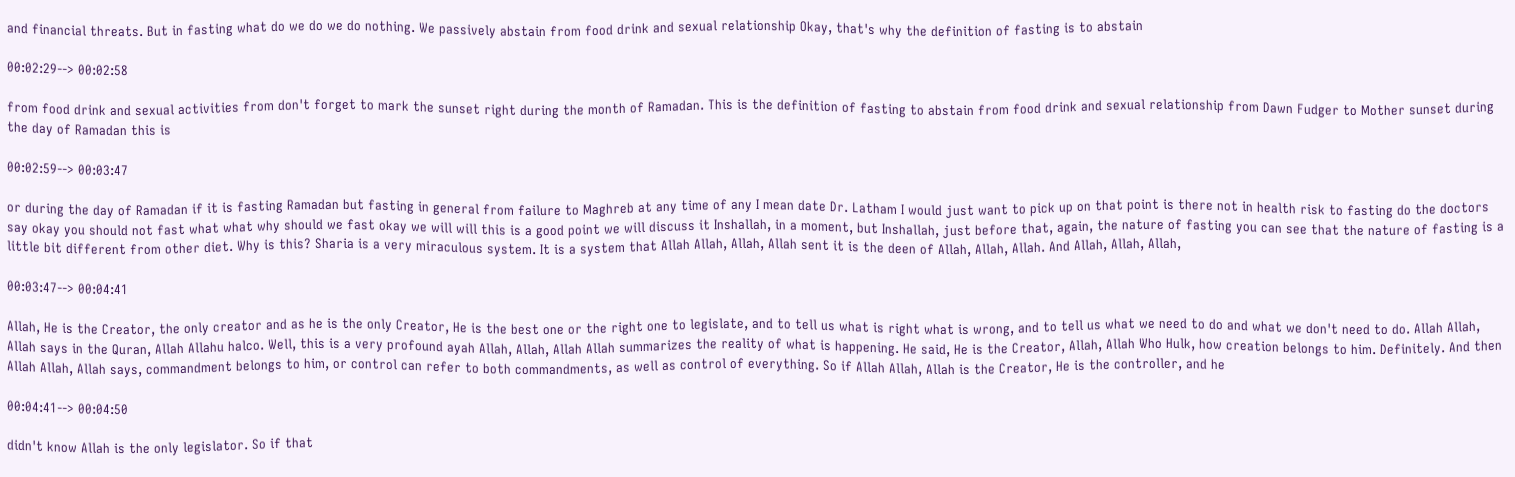and financial threats. But in fasting what do we do we do nothing. We passively abstain from food drink and sexual relationship Okay, that's why the definition of fasting is to abstain

00:02:29--> 00:02:58

from food drink and sexual activities from don't forget to mark the sunset right during the month of Ramadan. This is the definition of fasting to abstain from food drink and sexual relationship from Dawn Fudger to Mother sunset during the day of Ramadan this is

00:02:59--> 00:03:47

or during the day of Ramadan if it is fasting Ramadan but fasting in general from failure to Maghreb at any time of any I mean date Dr. Latham I would just want to pick up on that point is there not in health risk to fasting do the doctors say okay you should not fast what what why should we fast okay we will will this is a good point we will discuss it Inshallah, in a moment, but Inshallah, just before that, again, the nature of fasting you can see that the nature of fasting is a little bit different from other diet. Why is this? Sharia is a very miraculous system. It is a system that Allah Allah, Allah, Allah sent it is the deen of Allah, Allah, Allah. And Allah, Allah, Allah,

00:03:47--> 00:04:41

Allah, He is the Creator, the only creator and as he is the only Creator, He is the best one or the right one to legislate, and to tell us what is right what is wrong, and to tell us what we need to do and what we don't need to do. Allah Allah, Allah says in the Quran, Allah Allahu halco. Well, this is a very profound ayah Allah, Allah, Allah Allah summarizes the reality of what is happening. He said, He is the Creator, Allah, Allah Who Hulk, how creation belongs to him. Definitely. And then Allah Allah, Allah says, commandment belongs to him, or control can refer to both commandments, as well as control of everything. So if Allah Allah, Allah is the Creator, He is the controller, and he

00:04:41--> 00:04:50

didn't know Allah is the only legislator. So if that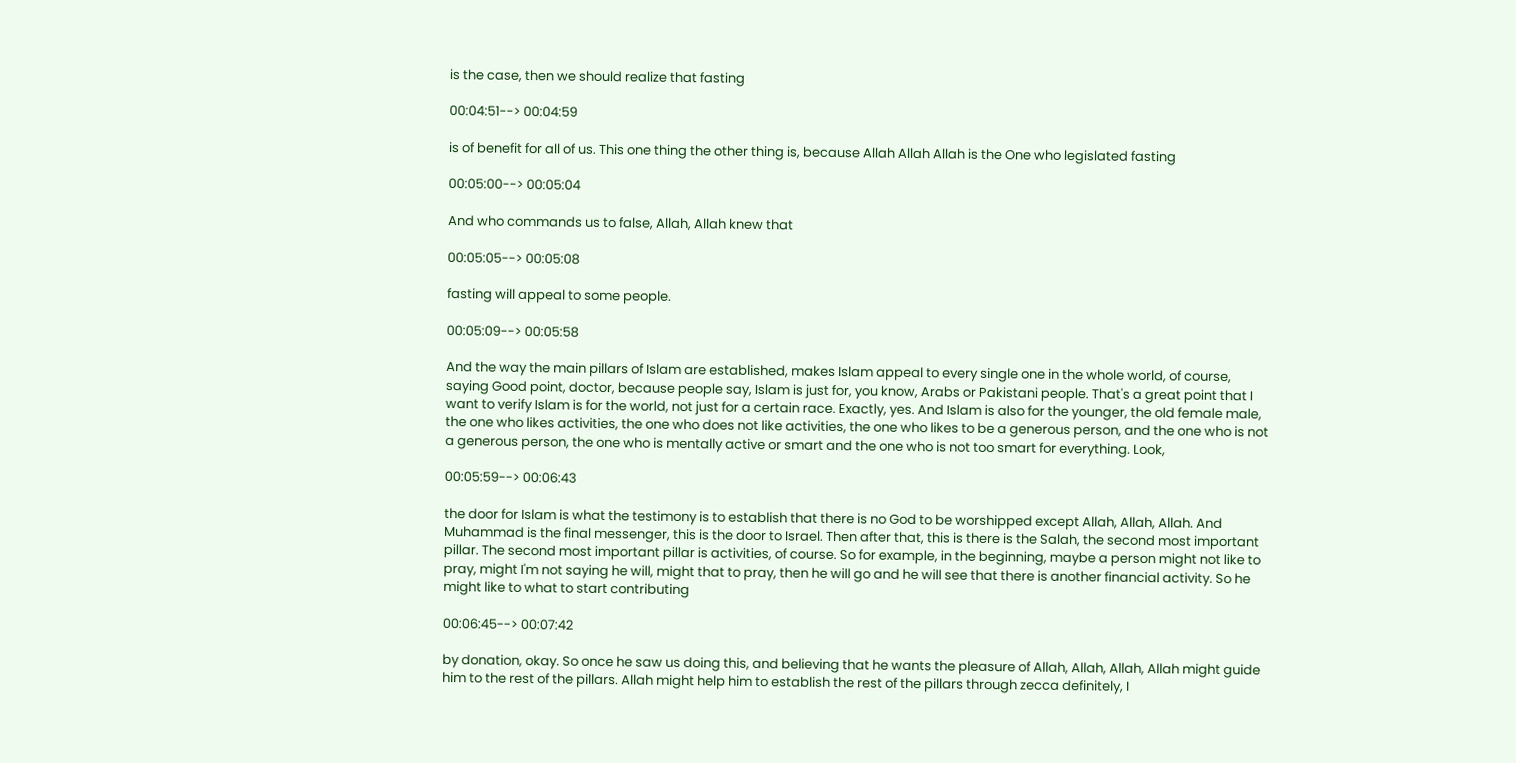is the case, then we should realize that fasting

00:04:51--> 00:04:59

is of benefit for all of us. This one thing the other thing is, because Allah Allah Allah is the One who legislated fasting

00:05:00--> 00:05:04

And who commands us to false, Allah, Allah knew that

00:05:05--> 00:05:08

fasting will appeal to some people.

00:05:09--> 00:05:58

And the way the main pillars of Islam are established, makes Islam appeal to every single one in the whole world, of course, saying Good point, doctor, because people say, Islam is just for, you know, Arabs or Pakistani people. That's a great point that I want to verify Islam is for the world, not just for a certain race. Exactly, yes. And Islam is also for the younger, the old female male, the one who likes activities, the one who does not like activities, the one who likes to be a generous person, and the one who is not a generous person, the one who is mentally active or smart and the one who is not too smart for everything. Look,

00:05:59--> 00:06:43

the door for Islam is what the testimony is to establish that there is no God to be worshipped except Allah, Allah, Allah. And Muhammad is the final messenger, this is the door to Israel. Then after that, this is there is the Salah, the second most important pillar. The second most important pillar is activities, of course. So for example, in the beginning, maybe a person might not like to pray, might I'm not saying he will, might that to pray, then he will go and he will see that there is another financial activity. So he might like to what to start contributing

00:06:45--> 00:07:42

by donation, okay. So once he saw us doing this, and believing that he wants the pleasure of Allah, Allah, Allah, Allah might guide him to the rest of the pillars. Allah might help him to establish the rest of the pillars through zecca definitely, I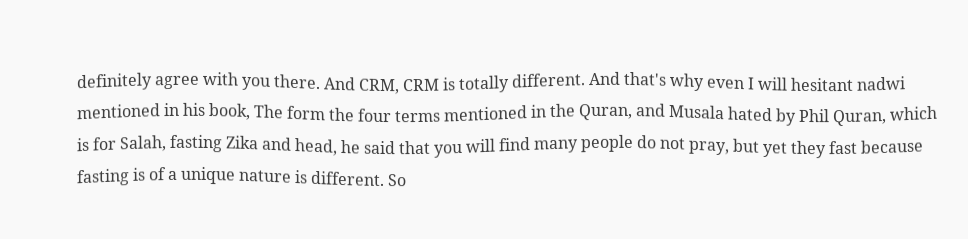definitely agree with you there. And CRM, CRM is totally different. And that's why even I will hesitant nadwi mentioned in his book, The form the four terms mentioned in the Quran, and Musala hated by Phil Quran, which is for Salah, fasting Zika and head, he said that you will find many people do not pray, but yet they fast because fasting is of a unique nature is different. So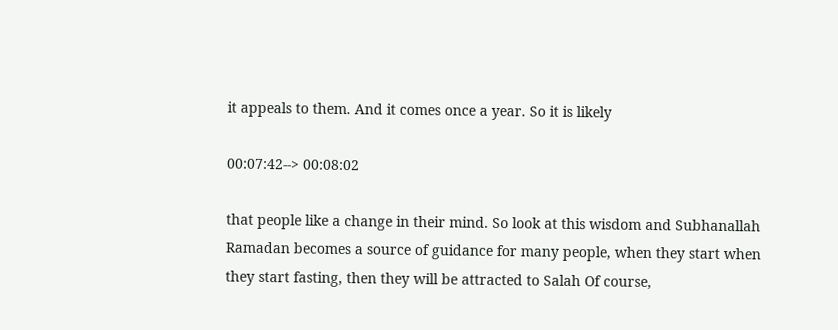it appeals to them. And it comes once a year. So it is likely

00:07:42--> 00:08:02

that people like a change in their mind. So look at this wisdom and Subhanallah Ramadan becomes a source of guidance for many people, when they start when they start fasting, then they will be attracted to Salah Of course,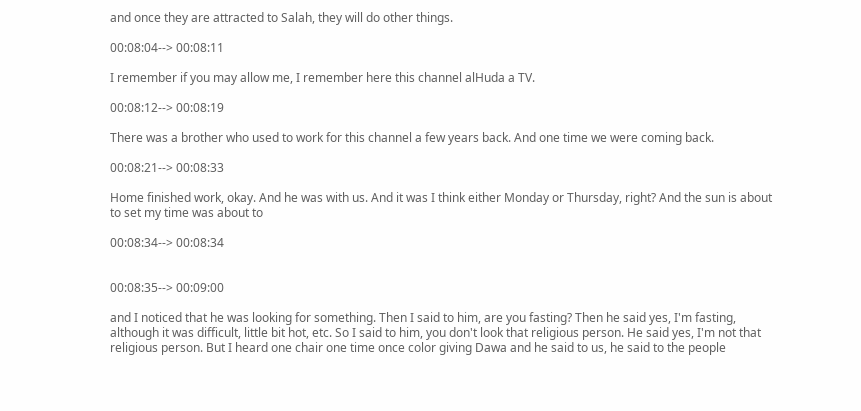and once they are attracted to Salah, they will do other things.

00:08:04--> 00:08:11

I remember if you may allow me, I remember here this channel alHuda a TV.

00:08:12--> 00:08:19

There was a brother who used to work for this channel a few years back. And one time we were coming back.

00:08:21--> 00:08:33

Home finished work, okay. And he was with us. And it was I think either Monday or Thursday, right? And the sun is about to set my time was about to

00:08:34--> 00:08:34


00:08:35--> 00:09:00

and I noticed that he was looking for something. Then I said to him, are you fasting? Then he said yes, I'm fasting, although it was difficult, little bit hot, etc. So I said to him, you don't look that religious person. He said yes, I'm not that religious person. But I heard one chair one time once color giving Dawa and he said to us, he said to the people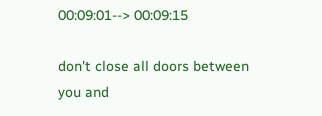00:09:01--> 00:09:15

don't close all doors between you and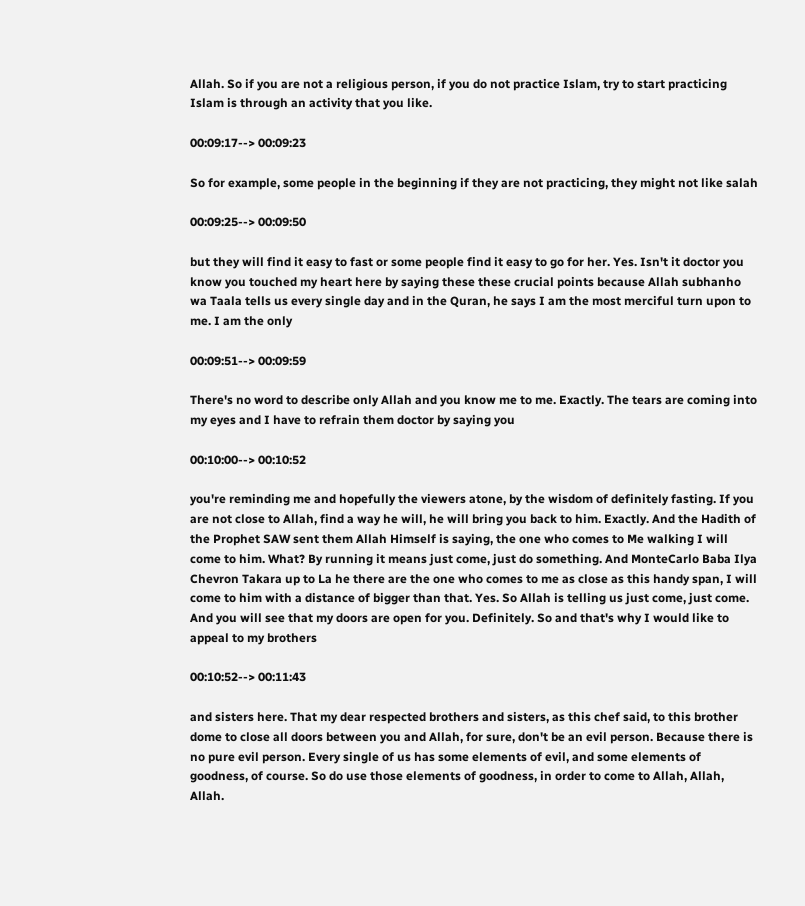Allah. So if you are not a religious person, if you do not practice Islam, try to start practicing Islam is through an activity that you like.

00:09:17--> 00:09:23

So for example, some people in the beginning if they are not practicing, they might not like salah

00:09:25--> 00:09:50

but they will find it easy to fast or some people find it easy to go for her. Yes. Isn't it doctor you know you touched my heart here by saying these these crucial points because Allah subhanho wa Taala tells us every single day and in the Quran, he says I am the most merciful turn upon to me. I am the only

00:09:51--> 00:09:59

There's no word to describe only Allah and you know me to me. Exactly. The tears are coming into my eyes and I have to refrain them doctor by saying you

00:10:00--> 00:10:52

you're reminding me and hopefully the viewers atone, by the wisdom of definitely fasting. If you are not close to Allah, find a way he will, he will bring you back to him. Exactly. And the Hadith of the Prophet SAW sent them Allah Himself is saying, the one who comes to Me walking I will come to him. What? By running it means just come, just do something. And MonteCarlo Baba Ilya Chevron Takara up to La he there are the one who comes to me as close as this handy span, I will come to him with a distance of bigger than that. Yes. So Allah is telling us just come, just come. And you will see that my doors are open for you. Definitely. So and that's why I would like to appeal to my brothers

00:10:52--> 00:11:43

and sisters here. That my dear respected brothers and sisters, as this chef said, to this brother dome to close all doors between you and Allah, for sure, don't be an evil person. Because there is no pure evil person. Every single of us has some elements of evil, and some elements of goodness, of course. So do use those elements of goodness, in order to come to Allah, Allah, Allah.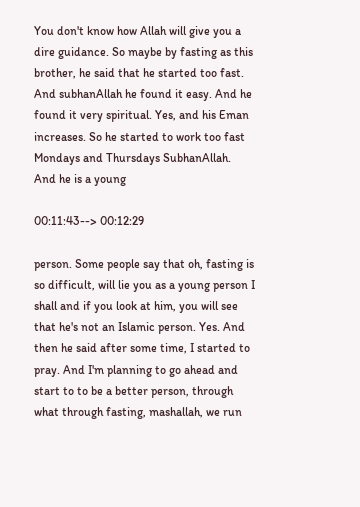You don't know how Allah will give you a dire guidance. So maybe by fasting as this brother, he said that he started too fast. And subhanAllah he found it easy. And he found it very spiritual. Yes, and his Eman increases. So he started to work too fast Mondays and Thursdays SubhanAllah. And he is a young

00:11:43--> 00:12:29

person. Some people say that oh, fasting is so difficult, will lie you as a young person I shall and if you look at him, you will see that he's not an Islamic person. Yes. And then he said after some time, I started to pray. And I'm planning to go ahead and start to to be a better person, through what through fasting, mashallah, we run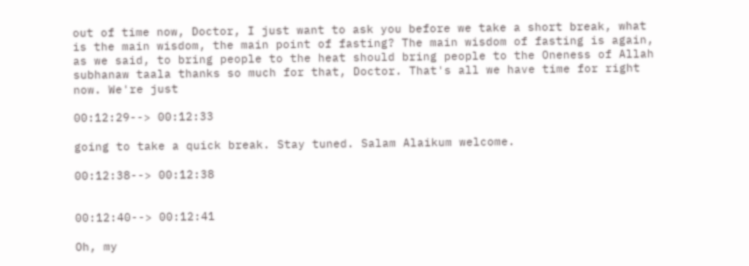out of time now, Doctor, I just want to ask you before we take a short break, what is the main wisdom, the main point of fasting? The main wisdom of fasting is again, as we said, to bring people to the heat should bring people to the Oneness of Allah subhanaw taala thanks so much for that, Doctor. That's all we have time for right now. We're just

00:12:29--> 00:12:33

going to take a quick break. Stay tuned. Salam Alaikum welcome.

00:12:38--> 00:12:38


00:12:40--> 00:12:41

Oh, my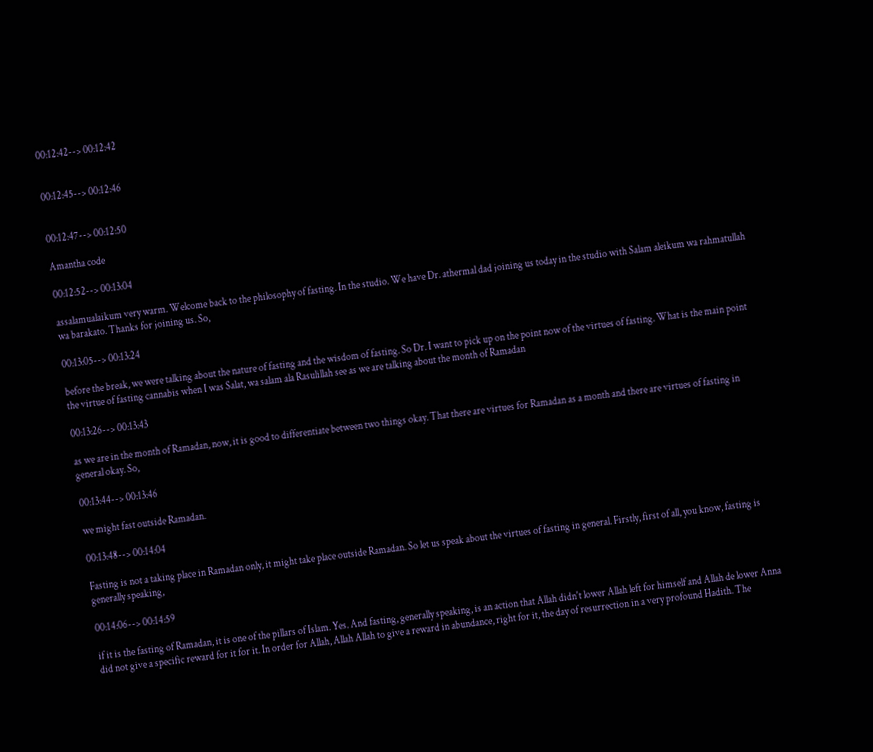00:12:42--> 00:12:42


00:12:45--> 00:12:46


00:12:47--> 00:12:50

Amantha code

00:12:52--> 00:13:04

assalamualaikum very warm. Welcome back to the philosophy of fasting. In the studio. We have Dr. athermal dad joining us today in the studio with Salam aleikum wa rahmatullah wa barakato. Thanks for joining us. So,

00:13:05--> 00:13:24

before the break, we were talking about the nature of fasting and the wisdom of fasting. So Dr. I want to pick up on the point now of the virtues of fasting. What is the main point the virtue of fasting cannabis when I was Salat, wa salam ala Rasulillah see as we are talking about the month of Ramadan

00:13:26--> 00:13:43

as we are in the month of Ramadan, now, it is good to differentiate between two things okay. That there are virtues for Ramadan as a month and there are virtues of fasting in general okay. So,

00:13:44--> 00:13:46

we might fast outside Ramadan.

00:13:48--> 00:14:04

Fasting is not a taking place in Ramadan only, it might take place outside Ramadan. So let us speak about the virtues of fasting in general. Firstly, first of all, you know, fasting is generally speaking,

00:14:06--> 00:14:59

if it is the fasting of Ramadan, it is one of the pillars of Islam. Yes. And fasting, generally speaking, is an action that Allah didn't lower Allah left for himself and Allah de lower Anna did not give a specific reward for it for it. In order for Allah, Allah Allah to give a reward in abundance, right for it, the day of resurrection in a very profound Hadith. The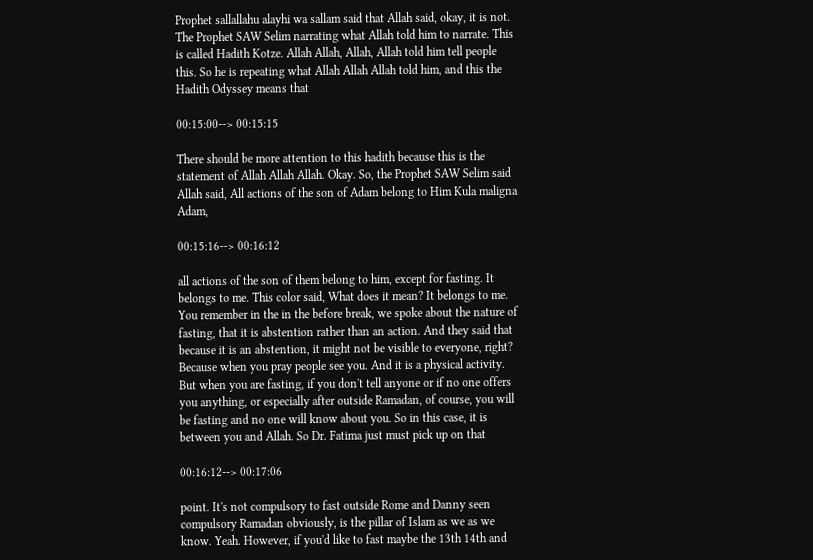Prophet sallallahu alayhi wa sallam said that Allah said, okay, it is not. The Prophet SAW Selim narrating what Allah told him to narrate. This is called Hadith Kotze. Allah Allah, Allah, Allah told him tell people this. So he is repeating what Allah Allah Allah told him, and this the Hadith Odyssey means that

00:15:00--> 00:15:15

There should be more attention to this hadith because this is the statement of Allah Allah Allah. Okay. So, the Prophet SAW Selim said Allah said, All actions of the son of Adam belong to Him Kula maligna Adam,

00:15:16--> 00:16:12

all actions of the son of them belong to him, except for fasting. It belongs to me. This color said, What does it mean? It belongs to me. You remember in the in the before break, we spoke about the nature of fasting, that it is abstention rather than an action. And they said that because it is an abstention, it might not be visible to everyone, right? Because when you pray people see you. And it is a physical activity. But when you are fasting, if you don't tell anyone or if no one offers you anything, or especially after outside Ramadan, of course, you will be fasting and no one will know about you. So in this case, it is between you and Allah. So Dr. Fatima just must pick up on that

00:16:12--> 00:17:06

point. It's not compulsory to fast outside Rome and Danny seen compulsory Ramadan obviously, is the pillar of Islam as we as we know. Yeah. However, if you'd like to fast maybe the 13th 14th and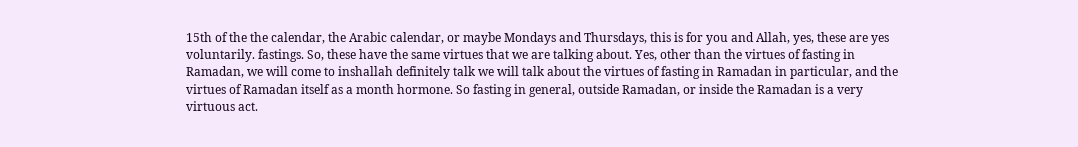15th of the the calendar, the Arabic calendar, or maybe Mondays and Thursdays, this is for you and Allah, yes, these are yes voluntarily. fastings. So, these have the same virtues that we are talking about. Yes, other than the virtues of fasting in Ramadan, we will come to inshallah definitely talk we will talk about the virtues of fasting in Ramadan in particular, and the virtues of Ramadan itself as a month hormone. So fasting in general, outside Ramadan, or inside the Ramadan is a very virtuous act.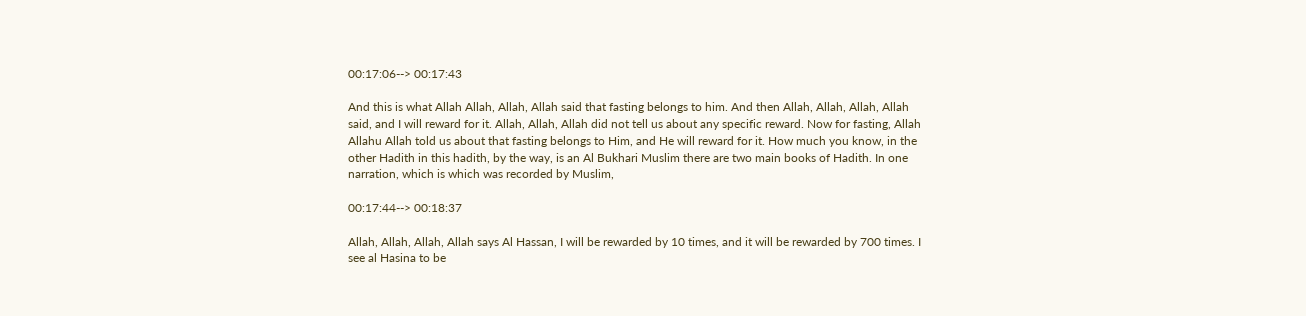00:17:06--> 00:17:43

And this is what Allah Allah, Allah, Allah said that fasting belongs to him. And then Allah, Allah, Allah, Allah said, and I will reward for it. Allah, Allah, Allah did not tell us about any specific reward. Now for fasting, Allah Allahu Allah told us about that fasting belongs to Him, and He will reward for it. How much you know, in the other Hadith in this hadith, by the way, is an Al Bukhari Muslim there are two main books of Hadith. In one narration, which is which was recorded by Muslim,

00:17:44--> 00:18:37

Allah, Allah, Allah, Allah says Al Hassan, I will be rewarded by 10 times, and it will be rewarded by 700 times. I see al Hasina to be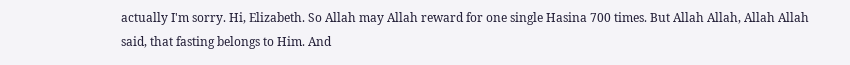actually I'm sorry. Hi, Elizabeth. So Allah may Allah reward for one single Hasina 700 times. But Allah Allah, Allah Allah said, that fasting belongs to Him. And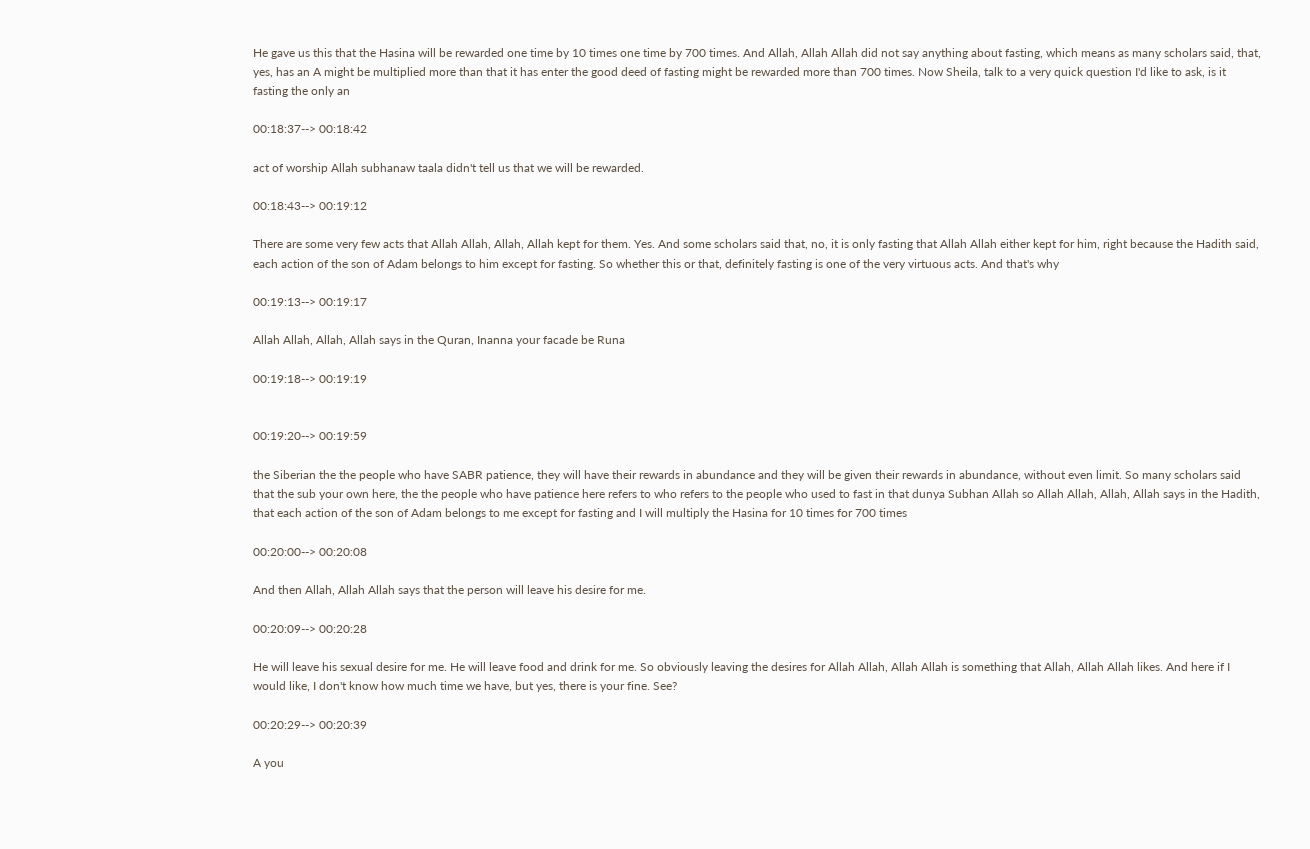He gave us this that the Hasina will be rewarded one time by 10 times one time by 700 times. And Allah, Allah Allah did not say anything about fasting, which means as many scholars said, that, yes, has an A might be multiplied more than that it has enter the good deed of fasting might be rewarded more than 700 times. Now Sheila, talk to a very quick question I'd like to ask, is it fasting the only an

00:18:37--> 00:18:42

act of worship Allah subhanaw taala didn't tell us that we will be rewarded.

00:18:43--> 00:19:12

There are some very few acts that Allah Allah, Allah, Allah kept for them. Yes. And some scholars said that, no, it is only fasting that Allah Allah either kept for him, right because the Hadith said, each action of the son of Adam belongs to him except for fasting. So whether this or that, definitely fasting is one of the very virtuous acts. And that's why

00:19:13--> 00:19:17

Allah Allah, Allah, Allah says in the Quran, Inanna your facade be Runa

00:19:18--> 00:19:19


00:19:20--> 00:19:59

the Siberian the the people who have SABR patience, they will have their rewards in abundance and they will be given their rewards in abundance, without even limit. So many scholars said that the sub your own here, the the people who have patience here refers to who refers to the people who used to fast in that dunya Subhan Allah so Allah Allah, Allah, Allah says in the Hadith, that each action of the son of Adam belongs to me except for fasting and I will multiply the Hasina for 10 times for 700 times

00:20:00--> 00:20:08

And then Allah, Allah Allah says that the person will leave his desire for me.

00:20:09--> 00:20:28

He will leave his sexual desire for me. He will leave food and drink for me. So obviously leaving the desires for Allah Allah, Allah Allah is something that Allah, Allah Allah likes. And here if I would like, I don't know how much time we have, but yes, there is your fine. See?

00:20:29--> 00:20:39

A you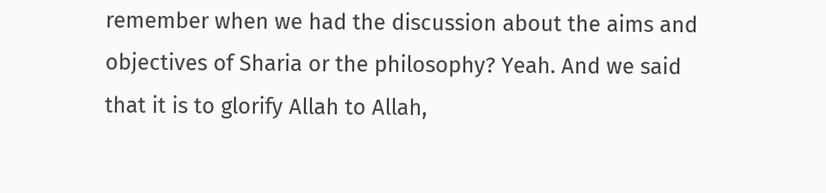remember when we had the discussion about the aims and objectives of Sharia or the philosophy? Yeah. And we said that it is to glorify Allah to Allah,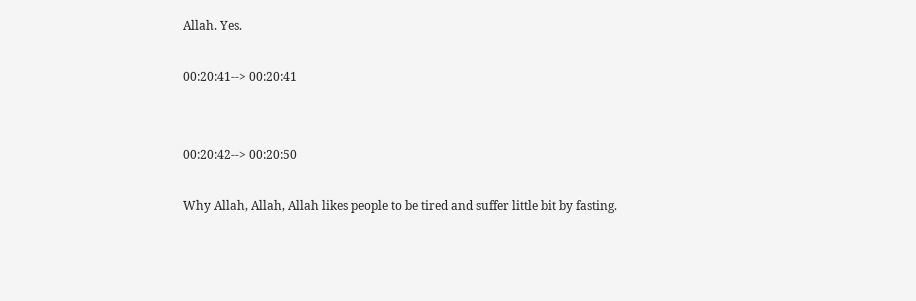Allah. Yes.

00:20:41--> 00:20:41


00:20:42--> 00:20:50

Why Allah, Allah, Allah likes people to be tired and suffer little bit by fasting.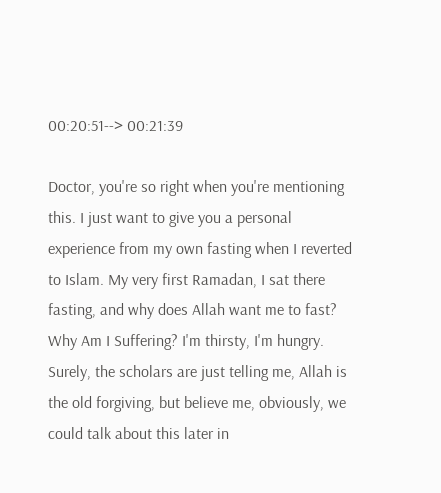00:20:51--> 00:21:39

Doctor, you're so right when you're mentioning this. I just want to give you a personal experience from my own fasting when I reverted to Islam. My very first Ramadan, I sat there fasting, and why does Allah want me to fast? Why Am I Suffering? I'm thirsty, I'm hungry. Surely, the scholars are just telling me, Allah is the old forgiving, but believe me, obviously, we could talk about this later in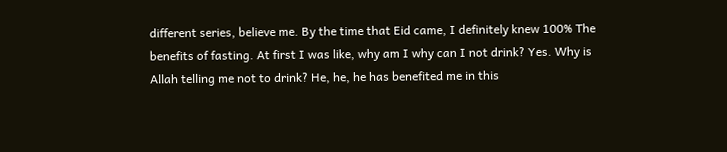different series, believe me. By the time that Eid came, I definitely knew 100% The benefits of fasting. At first I was like, why am I why can I not drink? Yes. Why is Allah telling me not to drink? He, he, he has benefited me in this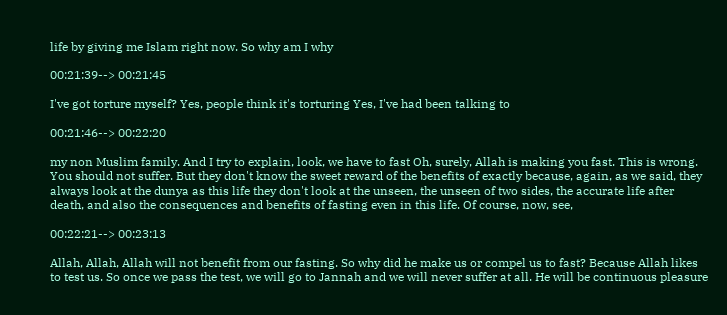life by giving me Islam right now. So why am I why

00:21:39--> 00:21:45

I've got torture myself? Yes, people think it's torturing Yes, I've had been talking to

00:21:46--> 00:22:20

my non Muslim family. And I try to explain, look, we have to fast Oh, surely, Allah is making you fast. This is wrong. You should not suffer. But they don't know the sweet reward of the benefits of exactly because, again, as we said, they always look at the dunya as this life they don't look at the unseen, the unseen of two sides, the accurate life after death, and also the consequences and benefits of fasting even in this life. Of course, now, see,

00:22:21--> 00:23:13

Allah, Allah, Allah will not benefit from our fasting. So why did he make us or compel us to fast? Because Allah likes to test us. So once we pass the test, we will go to Jannah and we will never suffer at all. He will be continuous pleasure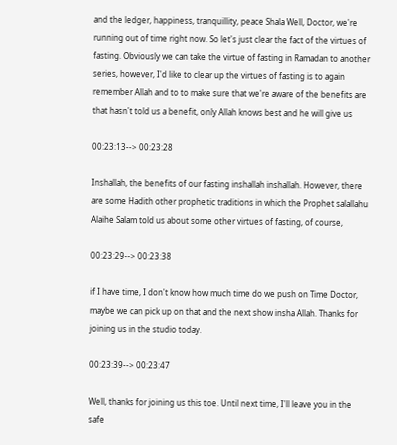and the ledger, happiness, tranquillity, peace Shala Well, Doctor, we're running out of time right now. So let's just clear the fact of the virtues of fasting. Obviously we can take the virtue of fasting in Ramadan to another series, however, I'd like to clear up the virtues of fasting is to again remember Allah and to to make sure that we're aware of the benefits are that hasn't told us a benefit, only Allah knows best and he will give us

00:23:13--> 00:23:28

Inshallah, the benefits of our fasting inshallah inshallah. However, there are some Hadith other prophetic traditions in which the Prophet salallahu Alaihe Salam told us about some other virtues of fasting, of course,

00:23:29--> 00:23:38

if I have time, I don't know how much time do we push on Time Doctor, maybe we can pick up on that and the next show insha Allah. Thanks for joining us in the studio today.

00:23:39--> 00:23:47

Well, thanks for joining us this toe. Until next time, I'll leave you in the safe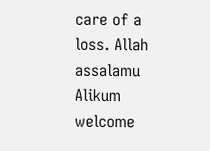care of a loss. Allah assalamu Alikum welcome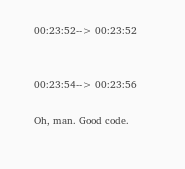00:23:52--> 00:23:52


00:23:54--> 00:23:56

Oh, man. Good code.